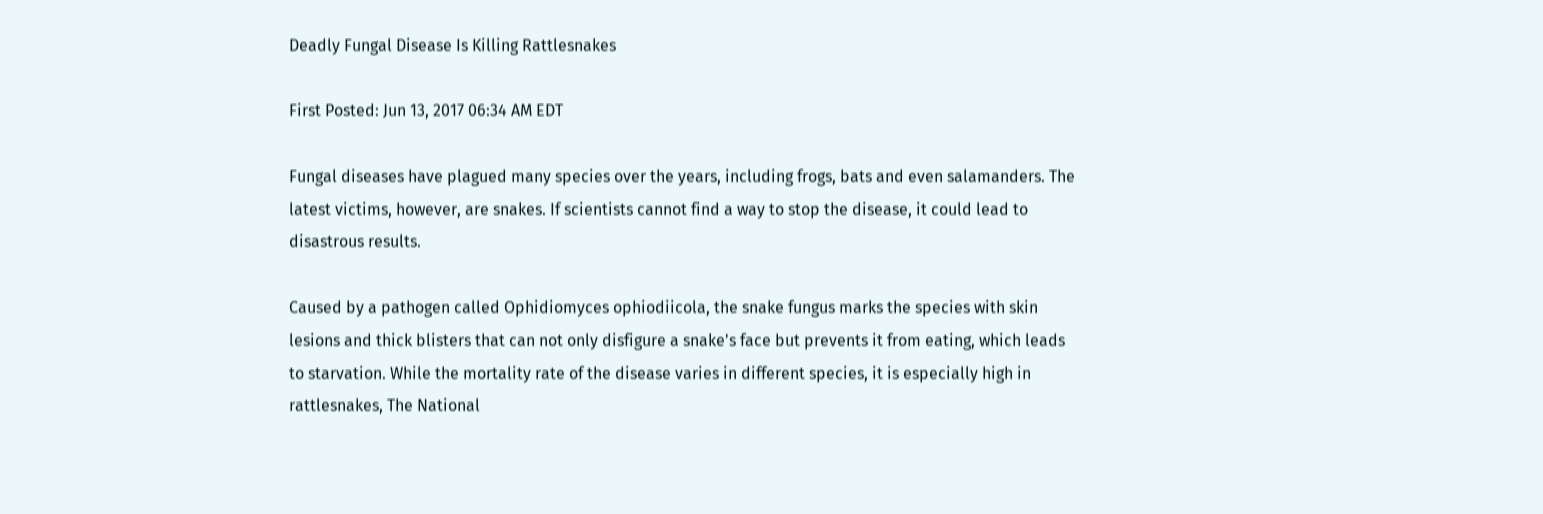Deadly Fungal Disease Is Killing Rattlesnakes

First Posted: Jun 13, 2017 06:34 AM EDT

Fungal diseases have plagued many species over the years, including frogs, bats and even salamanders. The latest victims, however, are snakes. If scientists cannot find a way to stop the disease, it could lead to disastrous results.

Caused by a pathogen called Ophidiomyces ophiodiicola, the snake fungus marks the species with skin lesions and thick blisters that can not only disfigure a snake's face but prevents it from eating, which leads to starvation. While the mortality rate of the disease varies in different species, it is especially high in rattlesnakes, The National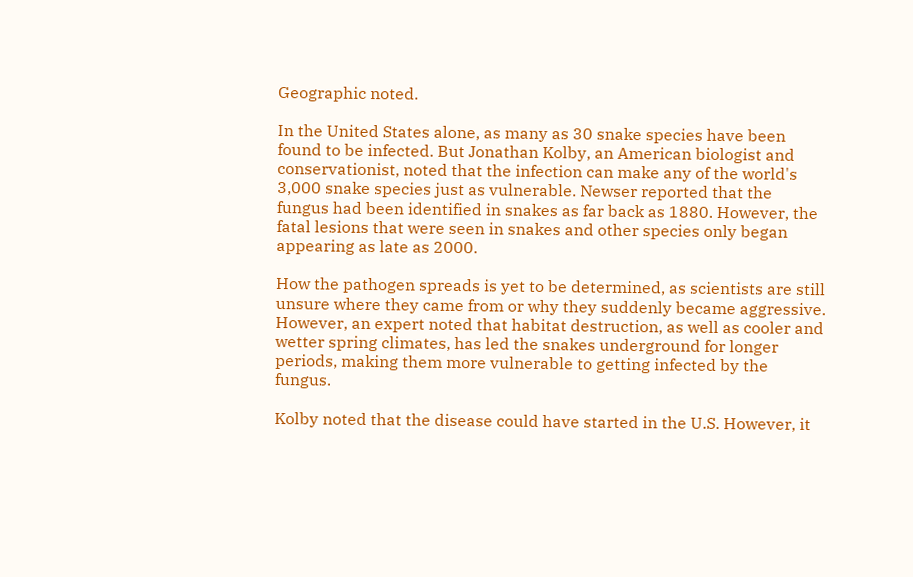Geographic noted.

In the United States alone, as many as 30 snake species have been found to be infected. But Jonathan Kolby, an American biologist and conservationist, noted that the infection can make any of the world's 3,000 snake species just as vulnerable. Newser reported that the fungus had been identified in snakes as far back as 1880. However, the fatal lesions that were seen in snakes and other species only began appearing as late as 2000.

How the pathogen spreads is yet to be determined, as scientists are still unsure where they came from or why they suddenly became aggressive. However, an expert noted that habitat destruction, as well as cooler and wetter spring climates, has led the snakes underground for longer periods, making them more vulnerable to getting infected by the fungus.

Kolby noted that the disease could have started in the U.S. However, it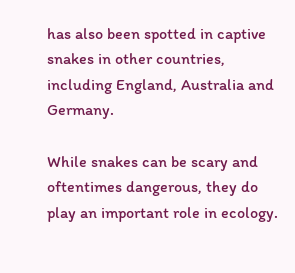has also been spotted in captive snakes in other countries, including England, Australia and Germany.

While snakes can be scary and oftentimes dangerous, they do play an important role in ecology.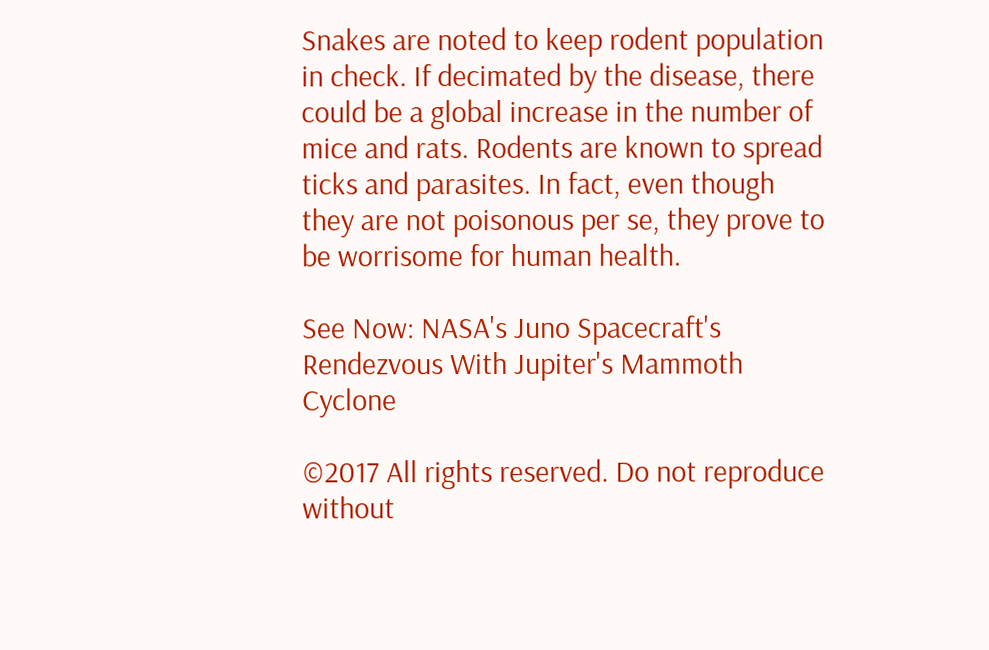Snakes are noted to keep rodent population in check. If decimated by the disease, there could be a global increase in the number of mice and rats. Rodents are known to spread ticks and parasites. In fact, even though they are not poisonous per se, they prove to be worrisome for human health.

See Now: NASA's Juno Spacecraft's Rendezvous With Jupiter's Mammoth Cyclone

©2017 All rights reserved. Do not reproduce without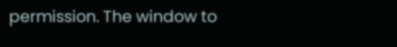permission. The window to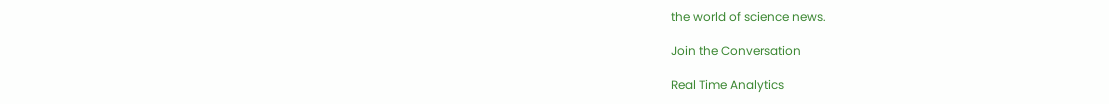the world of science news.

Join the Conversation

Real Time Analytics